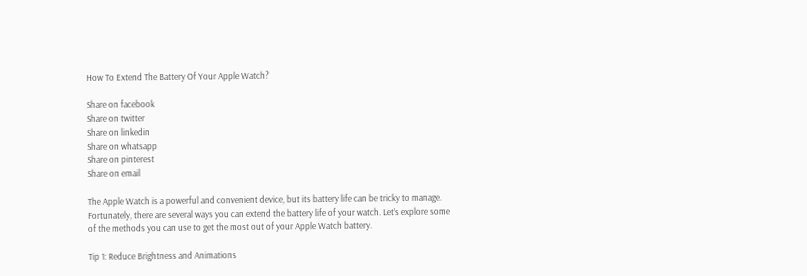How To Extend The Battery Of Your Apple Watch?

Share on facebook
Share on twitter
Share on linkedin
Share on whatsapp
Share on pinterest
Share on email

The Apple Watch is a powerful and convenient device, but its battery life can be tricky to manage. Fortunately, there are several ways you can extend the battery life of your watch. Let’s explore some of the methods you can use to get the most out of your Apple Watch battery.

Tip 1: Reduce Brightness and Animations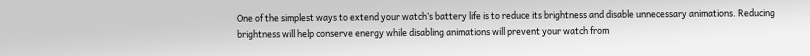One of the simplest ways to extend your watch’s battery life is to reduce its brightness and disable unnecessary animations. Reducing brightness will help conserve energy while disabling animations will prevent your watch from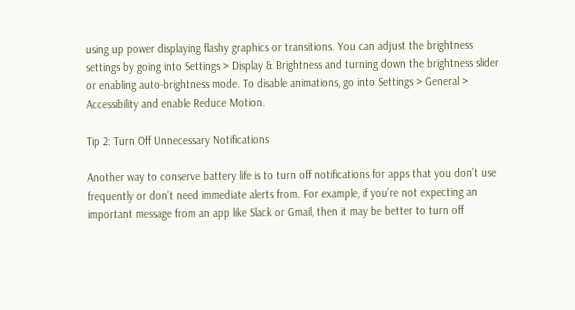using up power displaying flashy graphics or transitions. You can adjust the brightness settings by going into Settings > Display & Brightness and turning down the brightness slider or enabling auto-brightness mode. To disable animations, go into Settings > General > Accessibility and enable Reduce Motion.

Tip 2: Turn Off Unnecessary Notifications

Another way to conserve battery life is to turn off notifications for apps that you don’t use frequently or don’t need immediate alerts from. For example, if you’re not expecting an important message from an app like Slack or Gmail, then it may be better to turn off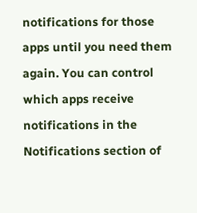notifications for those apps until you need them again. You can control which apps receive notifications in the Notifications section of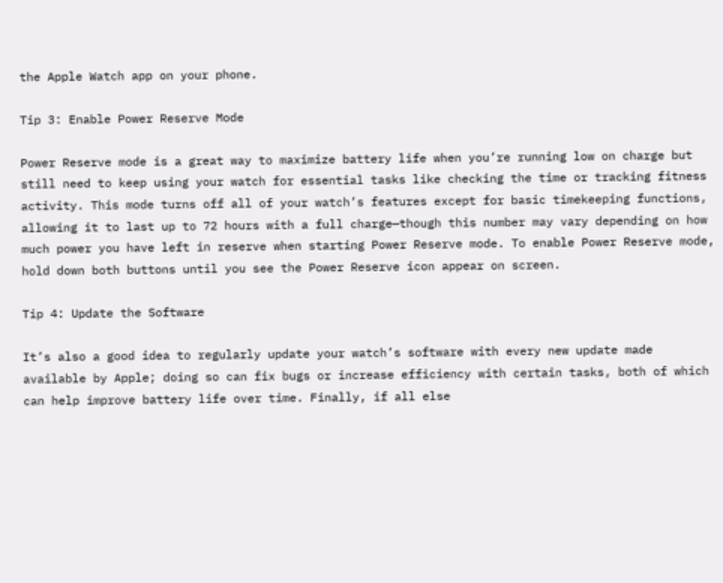the Apple Watch app on your phone.

Tip 3: Enable Power Reserve Mode

Power Reserve mode is a great way to maximize battery life when you’re running low on charge but still need to keep using your watch for essential tasks like checking the time or tracking fitness activity. This mode turns off all of your watch’s features except for basic timekeeping functions, allowing it to last up to 72 hours with a full charge—though this number may vary depending on how much power you have left in reserve when starting Power Reserve mode. To enable Power Reserve mode, hold down both buttons until you see the Power Reserve icon appear on screen.

Tip 4: Update the Software

It’s also a good idea to regularly update your watch’s software with every new update made available by Apple; doing so can fix bugs or increase efficiency with certain tasks, both of which can help improve battery life over time. Finally, if all else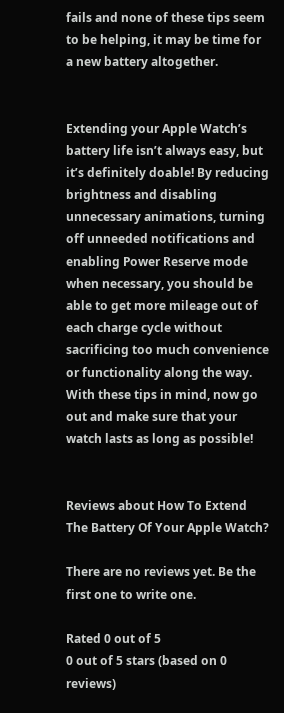fails and none of these tips seem to be helping, it may be time for a new battery altogether.


Extending your Apple Watch’s battery life isn’t always easy, but it’s definitely doable! By reducing brightness and disabling unnecessary animations, turning off unneeded notifications and enabling Power Reserve mode when necessary, you should be able to get more mileage out of each charge cycle without sacrificing too much convenience or functionality along the way. With these tips in mind, now go out and make sure that your watch lasts as long as possible!


Reviews about How To Extend The Battery Of Your Apple Watch?

There are no reviews yet. Be the first one to write one.

Rated 0 out of 5
0 out of 5 stars (based on 0 reviews)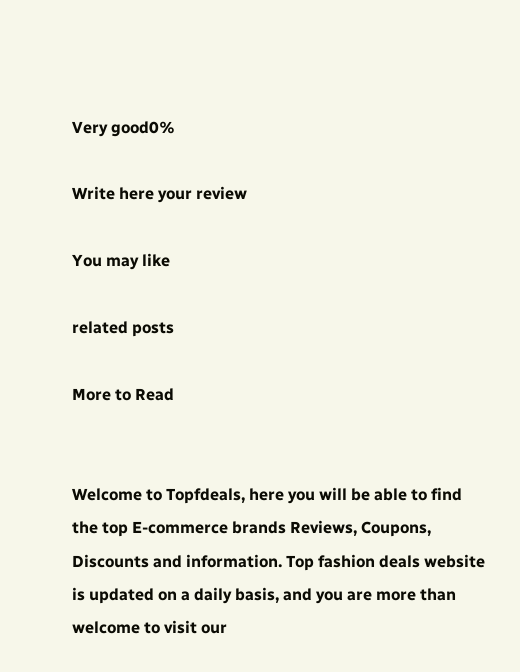Very good0%

Write here your review

You may like

related posts

More to Read


Welcome to Topfdeals, here you will be able to find the top E-commerce brands Reviews, Coupons, Discounts and information. Top fashion deals website is updated on a daily basis, and you are more than welcome to visit our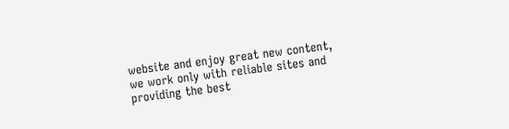website and enjoy great new content, we work only with reliable sites and providing the best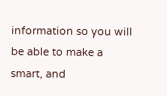information so you will be able to make a smart, and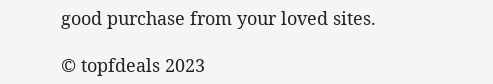good purchase from your loved sites.

© topfdeals 2023